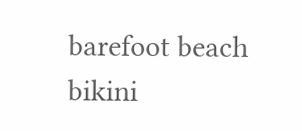barefoot beach bikini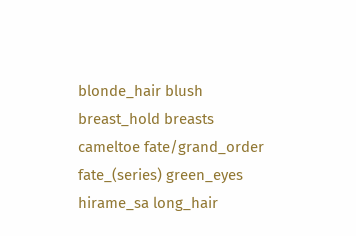blonde_hair blush breast_hold breasts cameltoe fate/grand_order fate_(series) green_eyes hirame_sa long_hair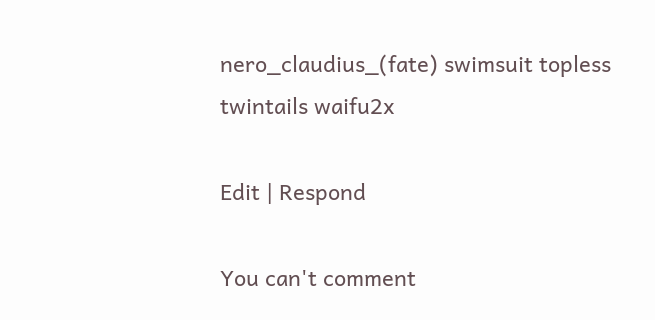nero_claudius_(fate) swimsuit topless twintails waifu2x

Edit | Respond

You can't comment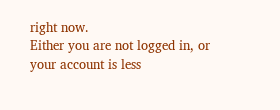right now.
Either you are not logged in, or your account is less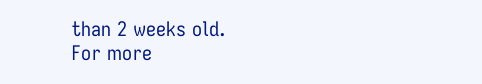than 2 weeks old.
For more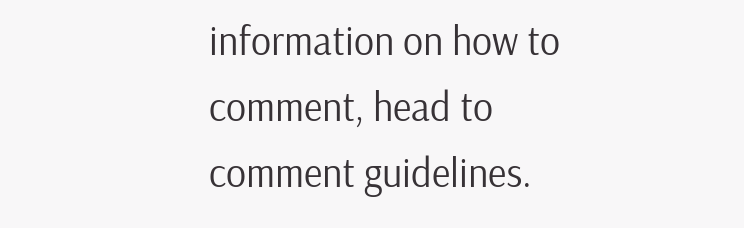information on how to comment, head to comment guidelines.